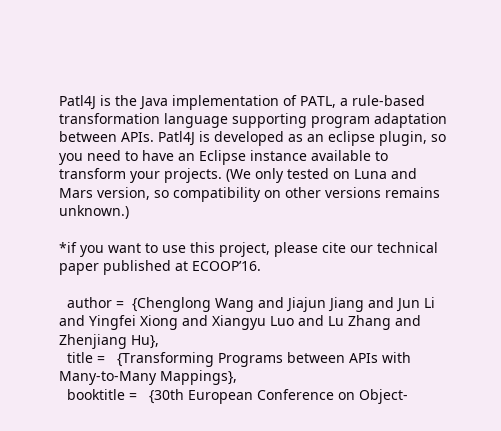Patl4J is the Java implementation of PATL, a rule-based transformation language supporting program adaptation between APIs. Patl4J is developed as an eclipse plugin, so you need to have an Eclipse instance available to transform your projects. (We only tested on Luna and Mars version, so compatibility on other versions remains unknown.)

*if you want to use this project, please cite our technical paper published at ECOOP’16.

  author =  {Chenglong Wang and Jiajun Jiang and Jun Li and Yingfei Xiong and Xiangyu Luo and Lu Zhang and Zhenjiang Hu},
  title =   {Transforming Programs between APIs with Many-to-Many Mappings},
  booktitle =   {30th European Conference on Object-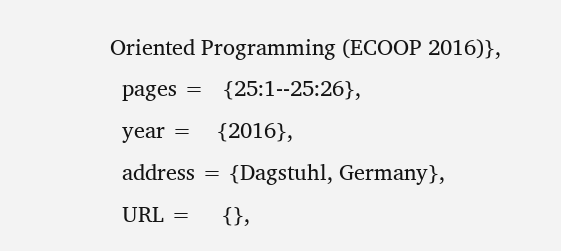Oriented Programming (ECOOP 2016)},
  pages =   {25:1--25:26},
  year =    {2016},
  address = {Dagstuhl, Germany},
  URL =     {},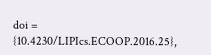doi =     {10.4230/LIPIcs.ECOOP.2016.25},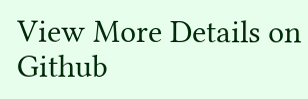View More Details on Github